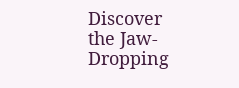Discover the Jaw-Dropping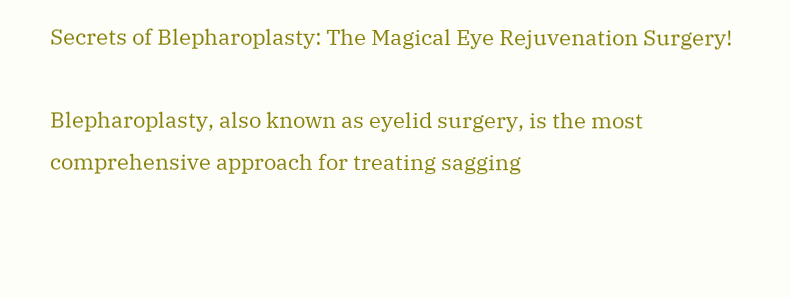Secrets of Blepharoplasty: The Magical Eye Rejuvenation Surgery!

Blepharoplasty, also known as eyelid surgery, is the most comprehensive approach for treating sagging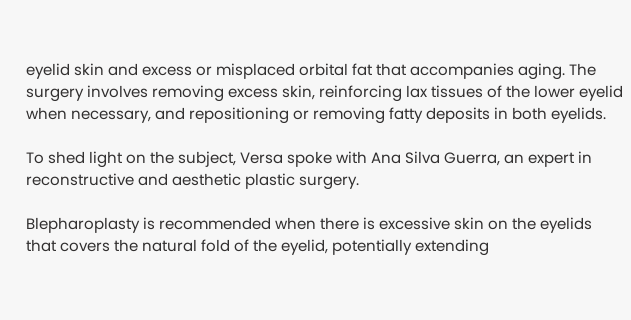eyelid skin and excess or misplaced orbital fat that accompanies aging. The surgery involves removing excess skin, reinforcing lax tissues of the lower eyelid when necessary, and repositioning or removing fatty deposits in both eyelids.

To shed light on the subject, Versa spoke with Ana Silva Guerra, an expert in reconstructive and aesthetic plastic surgery.

Blepharoplasty is recommended when there is excessive skin on the eyelids that covers the natural fold of the eyelid, potentially extending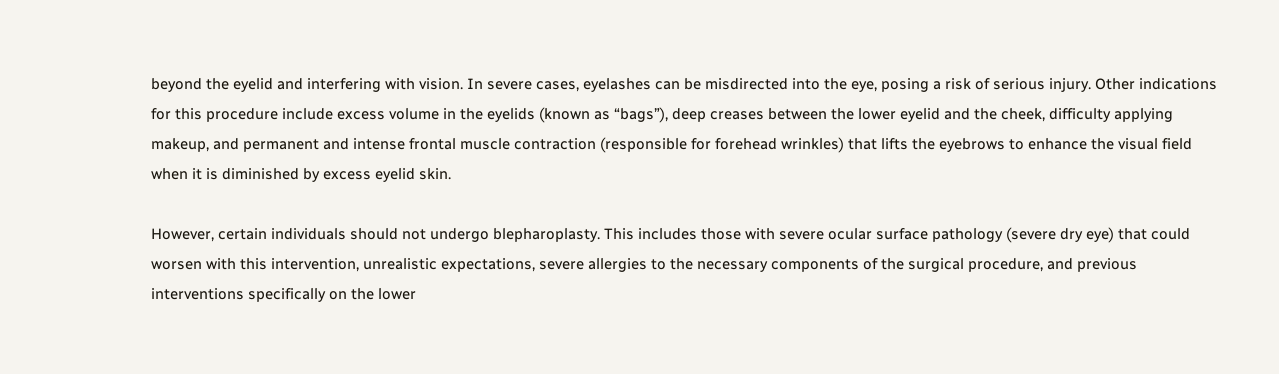beyond the eyelid and interfering with vision. In severe cases, eyelashes can be misdirected into the eye, posing a risk of serious injury. Other indications for this procedure include excess volume in the eyelids (known as “bags”), deep creases between the lower eyelid and the cheek, difficulty applying makeup, and permanent and intense frontal muscle contraction (responsible for forehead wrinkles) that lifts the eyebrows to enhance the visual field when it is diminished by excess eyelid skin.

However, certain individuals should not undergo blepharoplasty. This includes those with severe ocular surface pathology (severe dry eye) that could worsen with this intervention, unrealistic expectations, severe allergies to the necessary components of the surgical procedure, and previous interventions specifically on the lower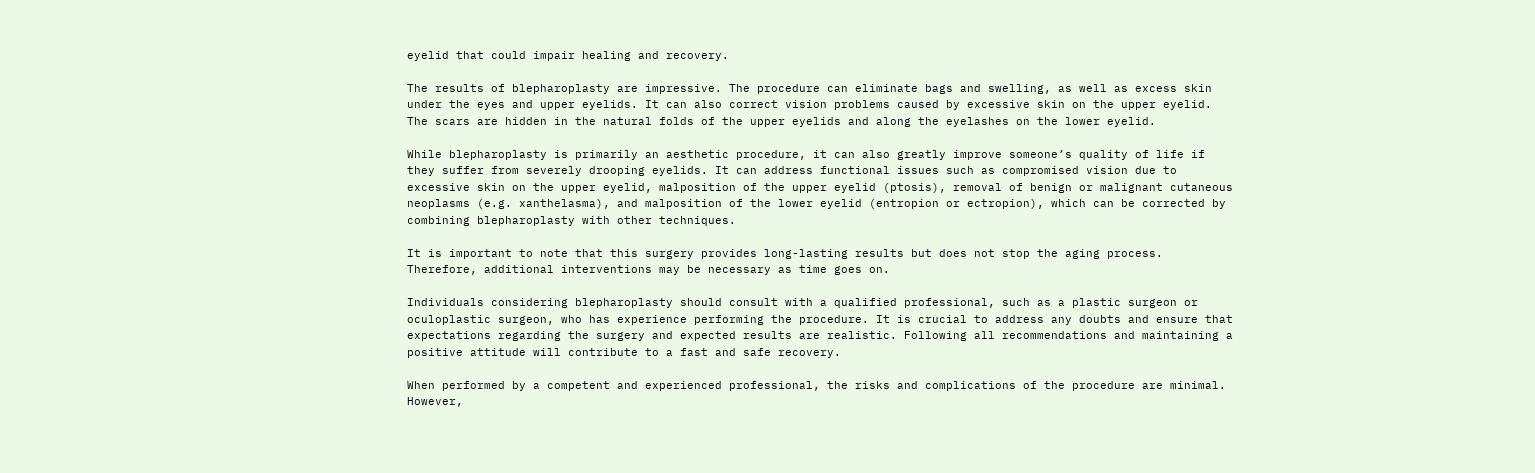eyelid that could impair healing and recovery.

The results of blepharoplasty are impressive. The procedure can eliminate bags and swelling, as well as excess skin under the eyes and upper eyelids. It can also correct vision problems caused by excessive skin on the upper eyelid. The scars are hidden in the natural folds of the upper eyelids and along the eyelashes on the lower eyelid.

While blepharoplasty is primarily an aesthetic procedure, it can also greatly improve someone’s quality of life if they suffer from severely drooping eyelids. It can address functional issues such as compromised vision due to excessive skin on the upper eyelid, malposition of the upper eyelid (ptosis), removal of benign or malignant cutaneous neoplasms (e.g. xanthelasma), and malposition of the lower eyelid (entropion or ectropion), which can be corrected by combining blepharoplasty with other techniques.

It is important to note that this surgery provides long-lasting results but does not stop the aging process. Therefore, additional interventions may be necessary as time goes on.

Individuals considering blepharoplasty should consult with a qualified professional, such as a plastic surgeon or oculoplastic surgeon, who has experience performing the procedure. It is crucial to address any doubts and ensure that expectations regarding the surgery and expected results are realistic. Following all recommendations and maintaining a positive attitude will contribute to a fast and safe recovery.

When performed by a competent and experienced professional, the risks and complications of the procedure are minimal. However,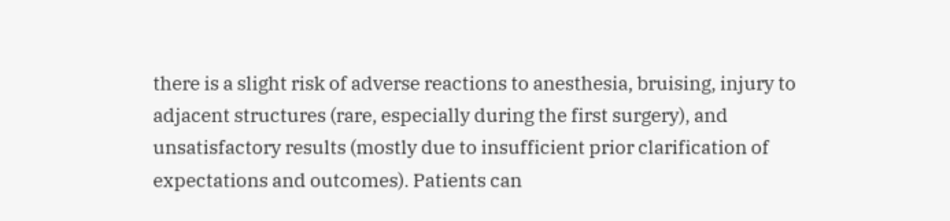there is a slight risk of adverse reactions to anesthesia, bruising, injury to adjacent structures (rare, especially during the first surgery), and unsatisfactory results (mostly due to insufficient prior clarification of expectations and outcomes). Patients can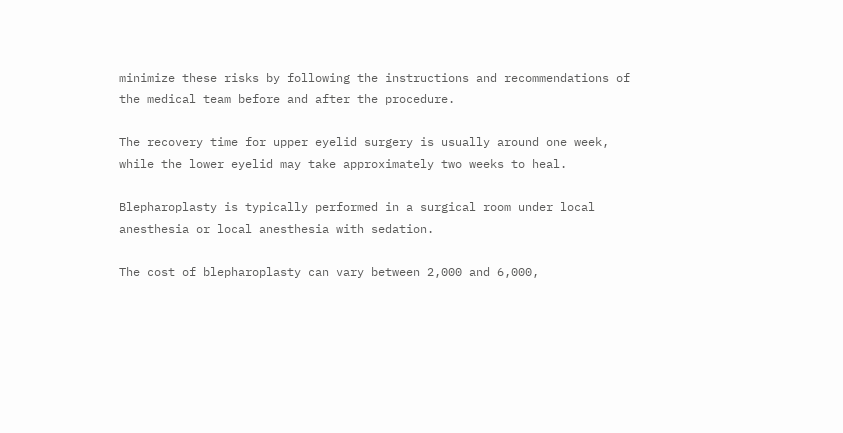minimize these risks by following the instructions and recommendations of the medical team before and after the procedure.

The recovery time for upper eyelid surgery is usually around one week, while the lower eyelid may take approximately two weeks to heal.

Blepharoplasty is typically performed in a surgical room under local anesthesia or local anesthesia with sedation.

The cost of blepharoplasty can vary between 2,000 and 6,000,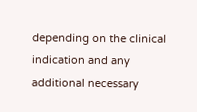depending on the clinical indication and any additional necessary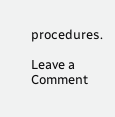procedures.

Leave a Comment